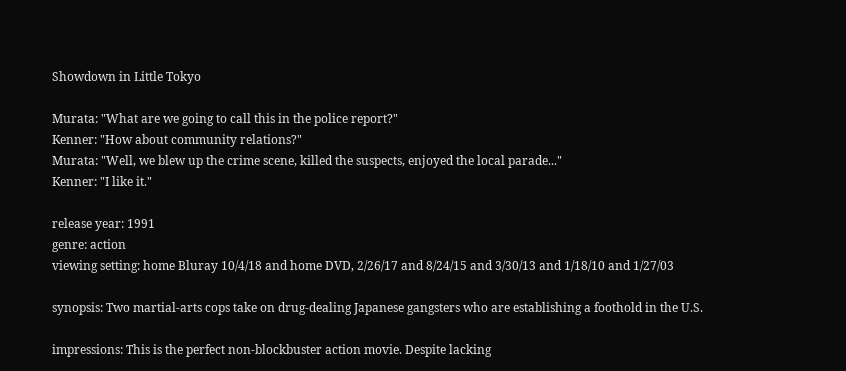Showdown in Little Tokyo

Murata: "What are we going to call this in the police report?"
Kenner: "How about community relations?"
Murata: "Well, we blew up the crime scene, killed the suspects, enjoyed the local parade..."
Kenner: "I like it."

release year: 1991
genre: action
viewing setting: home Bluray 10/4/18 and home DVD, 2/26/17 and 8/24/15 and 3/30/13 and 1/18/10 and 1/27/03

synopsis: Two martial-arts cops take on drug-dealing Japanese gangsters who are establishing a foothold in the U.S.

impressions: This is the perfect non-blockbuster action movie. Despite lacking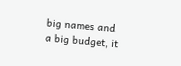big names and a big budget, it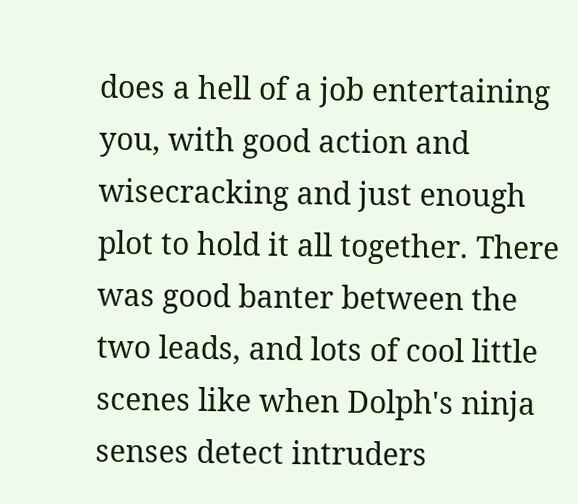does a hell of a job entertaining you, with good action and wisecracking and just enough plot to hold it all together. There was good banter between the two leads, and lots of cool little scenes like when Dolph's ninja senses detect intruders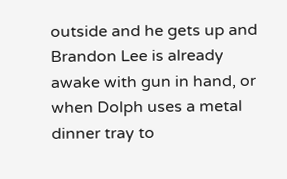outside and he gets up and Brandon Lee is already awake with gun in hand, or when Dolph uses a metal dinner tray to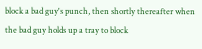block a bad guy's punch, then shortly thereafter when the bad guy holds up a tray to block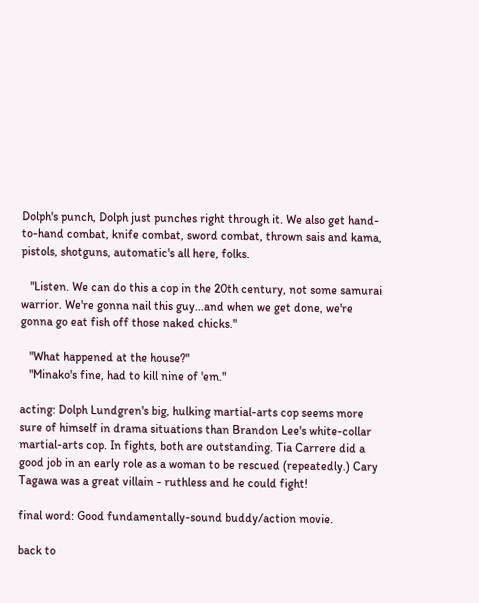Dolph's punch, Dolph just punches right through it. We also get hand-to-hand combat, knife combat, sword combat, thrown sais and kama, pistols, shotguns, automatic's all here, folks.

   "Listen. We can do this a cop in the 20th century, not some samurai warrior. We're gonna nail this guy...and when we get done, we're gonna go eat fish off those naked chicks."

   "What happened at the house?"
   "Minako's fine, had to kill nine of 'em."

acting: Dolph Lundgren's big, hulking martial-arts cop seems more sure of himself in drama situations than Brandon Lee's white-collar martial-arts cop. In fights, both are outstanding. Tia Carrere did a good job in an early role as a woman to be rescued (repeatedly.) Cary Tagawa was a great villain - ruthless and he could fight!

final word: Good fundamentally-sound buddy/action movie.

back to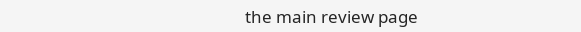the main review page